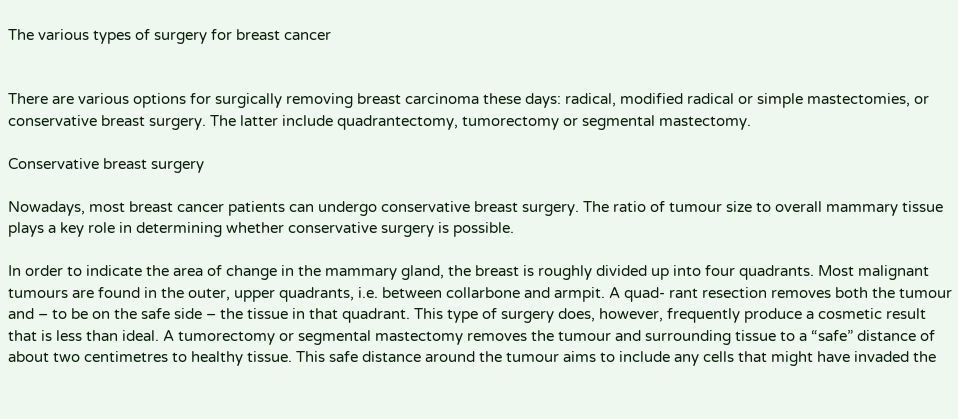The various types of surgery for breast cancer


There are various options for surgically removing breast carcinoma these days: radical, modified radical or simple mastectomies, or conservative breast surgery. The latter include quadrantectomy, tumorectomy or segmental mastectomy.

Conservative breast surgery

Nowadays, most breast cancer patients can undergo conservative breast surgery. The ratio of tumour size to overall mammary tissue plays a key role in determining whether conservative surgery is possible.

In order to indicate the area of change in the mammary gland, the breast is roughly divided up into four quadrants. Most malignant tumours are found in the outer, upper quadrants, i.e. between collarbone and armpit. A quad- rant resection removes both the tumour and – to be on the safe side – the tissue in that quadrant. This type of surgery does, however, frequently produce a cosmetic result that is less than ideal. A tumorectomy or segmental mastectomy removes the tumour and surrounding tissue to a “safe” distance of about two centimetres to healthy tissue. This safe distance around the tumour aims to include any cells that might have invaded the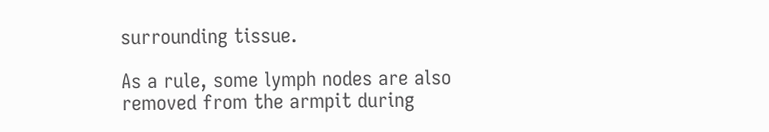surrounding tissue.

As a rule, some lymph nodes are also removed from the armpit during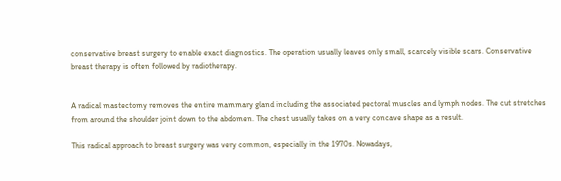conservative breast surgery to enable exact diagnostics. The operation usually leaves only small, scarcely visible scars. Conservative breast therapy is often followed by radiotherapy.


A radical mastectomy removes the entire mammary gland including the associated pectoral muscles and lymph nodes. The cut stretches from around the shoulder joint down to the abdomen. The chest usually takes on a very concave shape as a result.

This radical approach to breast surgery was very common, especially in the 1970s. Nowadays,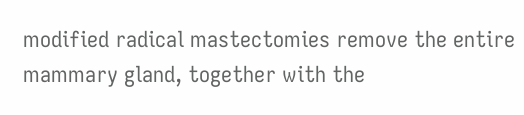modified radical mastectomies remove the entire mammary gland, together with the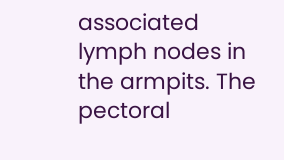associated lymph nodes in the armpits. The pectoral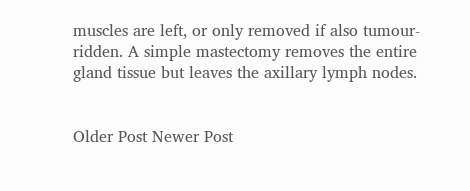muscles are left, or only removed if also tumour-ridden. A simple mastectomy removes the entire gland tissue but leaves the axillary lymph nodes.


Older Post Newer Post